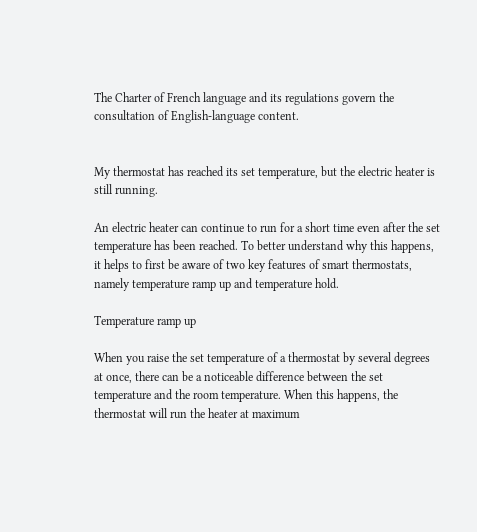The Charter of French language and its regulations govern the consultation of English-language content.


My thermostat has reached its set temperature, but the electric heater is still running.

An electric heater can continue to run for a short time even after the set temperature has been reached. To better understand why this happens, it helps to first be aware of two key features of smart thermostats, namely temperature ramp up and temperature hold.

Temperature ramp up

When you raise the set temperature of a thermostat by several degrees at once, there can be a noticeable difference between the set temperature and the room temperature. When this happens, the thermostat will run the heater at maximum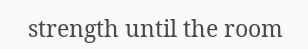strength until the room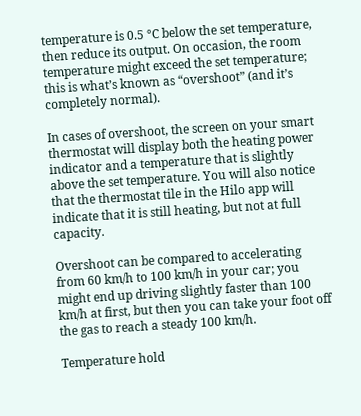temperature is 0.5 °C below the set temperature, then reduce its output. On occasion, the room temperature might exceed the set temperature; this is what’s known as “overshoot” (and it’s completely normal).

In cases of overshoot, the screen on your smart thermostat will display both the heating power indicator and a temperature that is slightly above the set temperature. You will also notice that the thermostat tile in the Hilo app will indicate that it is still heating, but not at full capacity.

Overshoot can be compared to accelerating from 60 km/h to 100 km/h in your car; you might end up driving slightly faster than 100 km/h at first, but then you can take your foot off the gas to reach a steady 100 km/h.

Temperature hold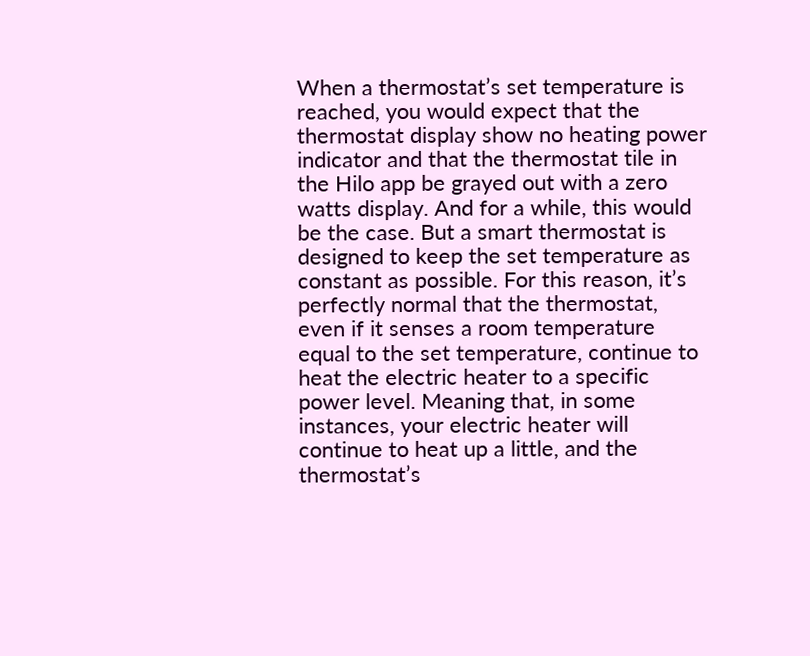When a thermostat’s set temperature is reached, you would expect that the thermostat display show no heating power indicator and that the thermostat tile in the Hilo app be grayed out with a zero watts display. And for a while, this would be the case. But a smart thermostat is designed to keep the set temperature as constant as possible. For this reason, it’s perfectly normal that the thermostat, even if it senses a room temperature equal to the set temperature, continue to heat the electric heater to a specific power level. Meaning that, in some instances, your electric heater will continue to heat up a little, and the thermostat’s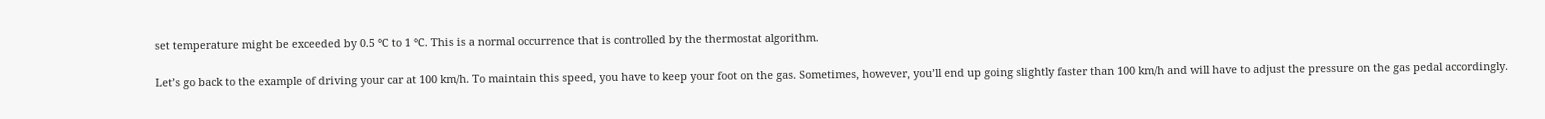set temperature might be exceeded by 0.5 °C to 1 °C. This is a normal occurrence that is controlled by the thermostat algorithm.

Let’s go back to the example of driving your car at 100 km/h. To maintain this speed, you have to keep your foot on the gas. Sometimes, however, you’ll end up going slightly faster than 100 km/h and will have to adjust the pressure on the gas pedal accordingly.